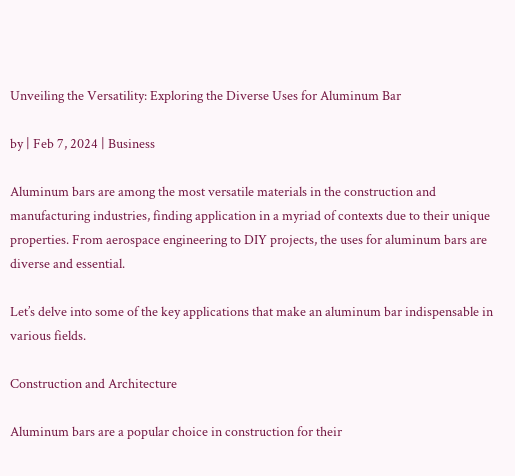Unveiling the Versatility: Exploring the Diverse Uses for Aluminum Bar

by | Feb 7, 2024 | Business

Aluminum bars are among the most versatile materials in the construction and manufacturing industries, finding application in a myriad of contexts due to their unique properties. From aerospace engineering to DIY projects, the uses for aluminum bars are diverse and essential.

Let’s delve into some of the key applications that make an aluminum bar indispensable in various fields.

Construction and Architecture

Aluminum bars are a popular choice in construction for their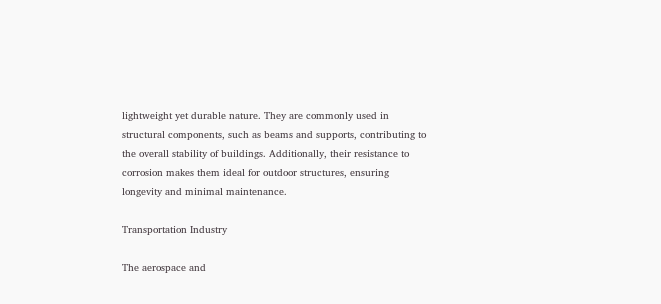lightweight yet durable nature. They are commonly used in structural components, such as beams and supports, contributing to the overall stability of buildings. Additionally, their resistance to corrosion makes them ideal for outdoor structures, ensuring longevity and minimal maintenance.

Transportation Industry

The aerospace and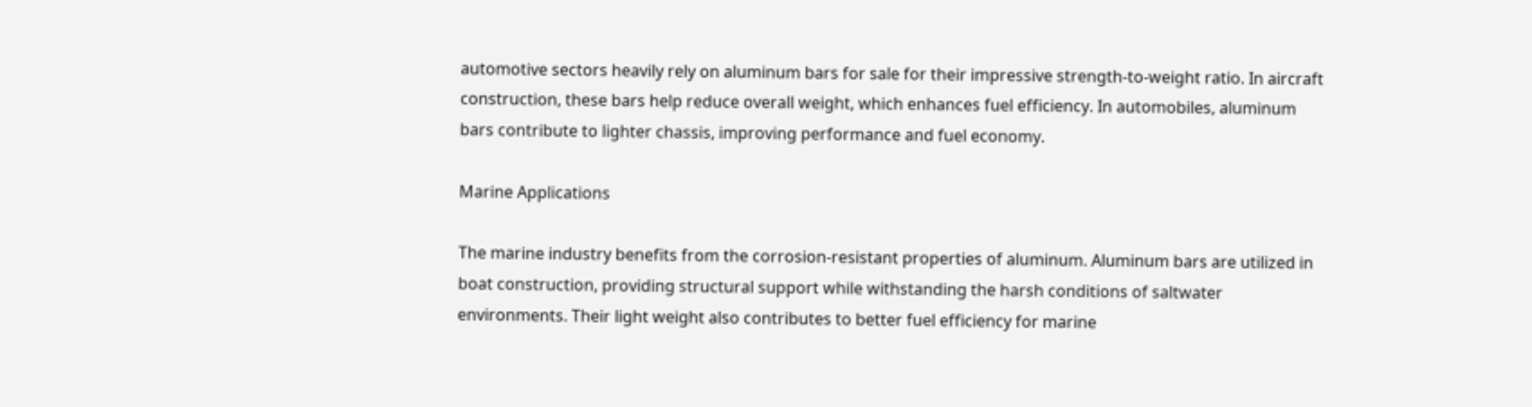automotive sectors heavily rely on aluminum bars for sale for their impressive strength-to-weight ratio. In aircraft construction, these bars help reduce overall weight, which enhances fuel efficiency. In automobiles, aluminum bars contribute to lighter chassis, improving performance and fuel economy.

Marine Applications

The marine industry benefits from the corrosion-resistant properties of aluminum. Aluminum bars are utilized in boat construction, providing structural support while withstanding the harsh conditions of saltwater environments. Their light weight also contributes to better fuel efficiency for marine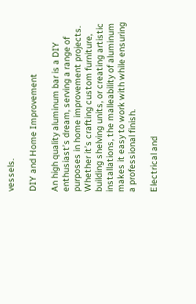vessels.

DIY and Home Improvement

An high quality aluminum bar is a DIY enthusiast’s dream, serving a range of purposes in home improvement projects. Whether it’s crafting custom furniture, building shelving units, or creating artistic installations, the malleability of aluminum makes it easy to work with while ensuring a professional finish.

Electrical and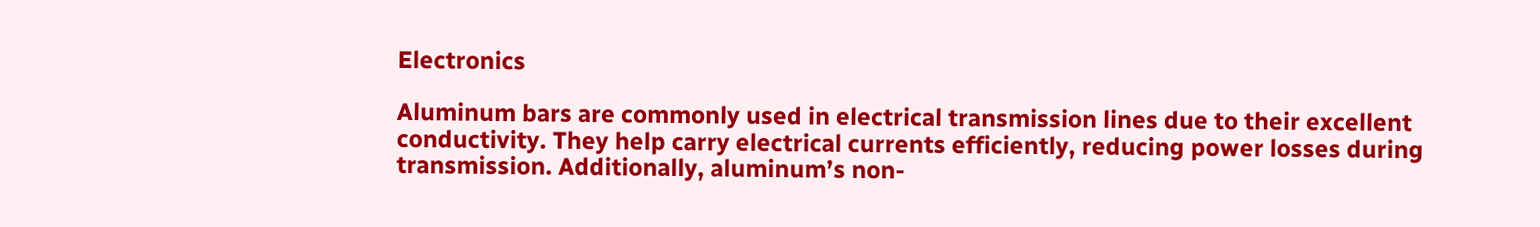Electronics

Aluminum bars are commonly used in electrical transmission lines due to their excellent conductivity. They help carry electrical currents efficiently, reducing power losses during transmission. Additionally, aluminum’s non-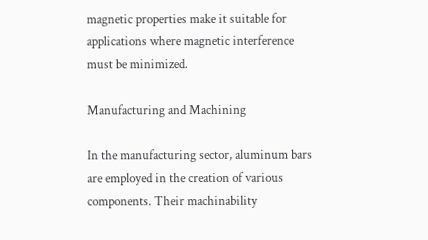magnetic properties make it suitable for applications where magnetic interference must be minimized.

Manufacturing and Machining

In the manufacturing sector, aluminum bars are employed in the creation of various components. Their machinability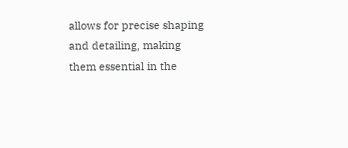allows for precise shaping and detailing, making them essential in the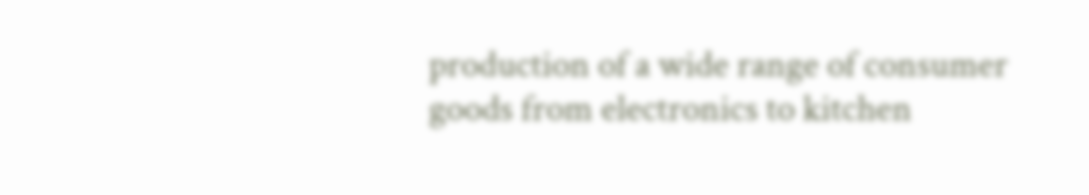production of a wide range of consumer goods from electronics to kitchen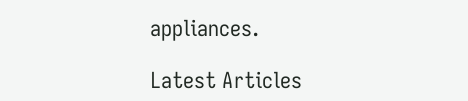appliances.

Latest Articles